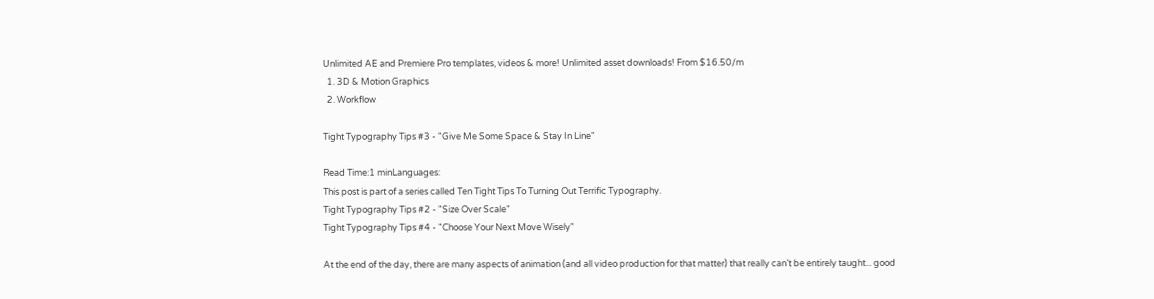Unlimited AE and Premiere Pro templates, videos & more! Unlimited asset downloads! From $16.50/m
  1. 3D & Motion Graphics
  2. Workflow

Tight Typography Tips #3 - "Give Me Some Space & Stay In Line"

Read Time:1 minLanguages:
This post is part of a series called Ten Tight Tips To Turning Out Terrific Typography.
Tight Typography Tips #2 - "Size Over Scale"
Tight Typography Tips #4 - "Choose Your Next Move Wisely"

At the end of the day, there are many aspects of animation (and all video production for that matter) that really can’t be entirely taught... good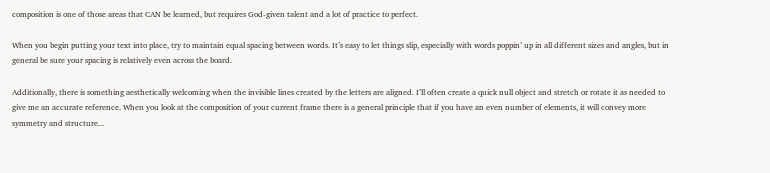composition is one of those areas that CAN be learned, but requires God-given talent and a lot of practice to perfect.

When you begin putting your text into place, try to maintain equal spacing between words. It’s easy to let things slip, especially with words poppin’ up in all different sizes and angles, but in general be sure your spacing is relatively even across the board.

Additionally, there is something aesthetically welcoming when the invisible lines created by the letters are aligned. I’ll often create a quick null object and stretch or rotate it as needed to give me an accurate reference. When you look at the composition of your current frame there is a general principle that if you have an even number of elements, it will convey more symmetry and structure...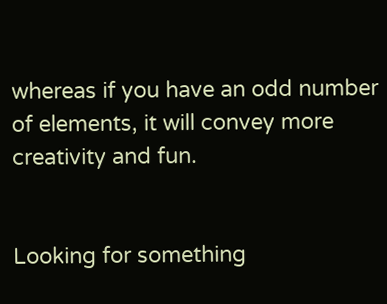whereas if you have an odd number of elements, it will convey more creativity and fun.


Looking for something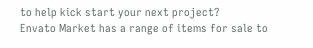to help kick start your next project?
Envato Market has a range of items for sale to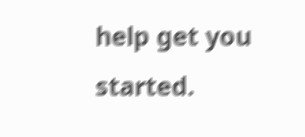help get you started.